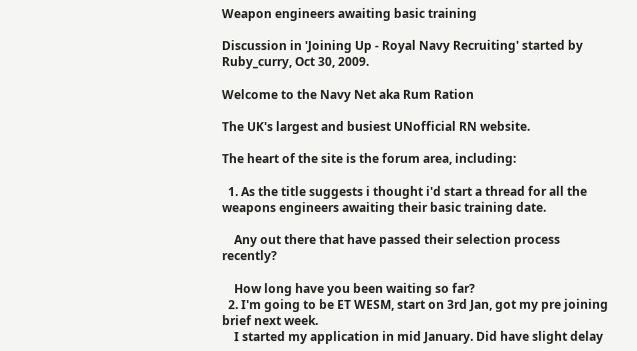Weapon engineers awaiting basic training

Discussion in 'Joining Up - Royal Navy Recruiting' started by Ruby_curry, Oct 30, 2009.

Welcome to the Navy Net aka Rum Ration

The UK's largest and busiest UNofficial RN website.

The heart of the site is the forum area, including:

  1. As the title suggests i thought i'd start a thread for all the weapons engineers awaiting their basic training date.

    Any out there that have passed their selection process recently?

    How long have you been waiting so far?
  2. I'm going to be ET WESM, start on 3rd Jan, got my pre joining brief next week.
    I started my application in mid January. Did have slight delay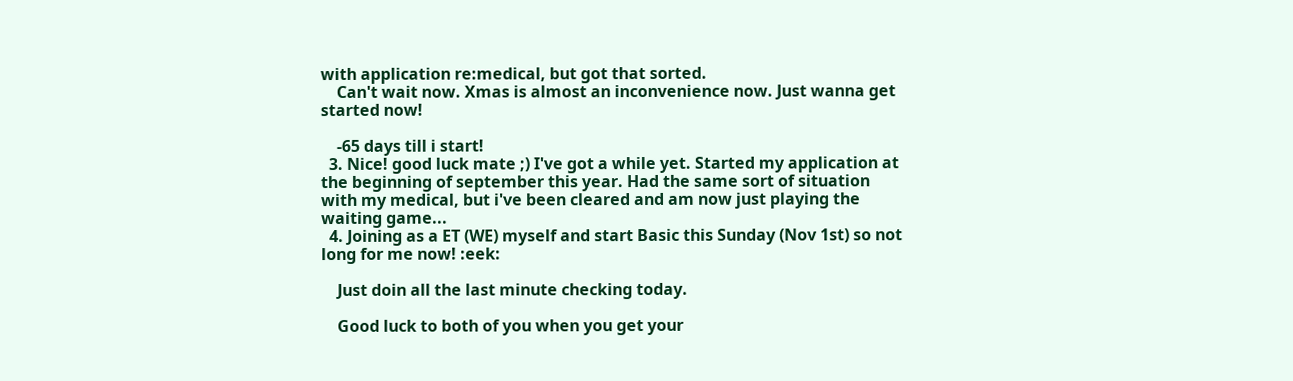with application re:medical, but got that sorted.
    Can't wait now. Xmas is almost an inconvenience now. Just wanna get started now!

    -65 days till i start!
  3. Nice! good luck mate ;) I've got a while yet. Started my application at the beginning of september this year. Had the same sort of situation with my medical, but i've been cleared and am now just playing the waiting game...
  4. Joining as a ET (WE) myself and start Basic this Sunday (Nov 1st) so not long for me now! :eek:

    Just doin all the last minute checking today.

    Good luck to both of you when you get your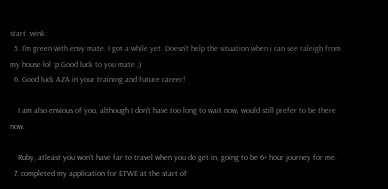start :wink:
  5. I'm green with envy mate. I got a while yet. Doesn't help the situation when i can see raleigh from my house lol :p Good luck to you mate ;)
  6. Good luck AZA in your training and future career!

    I am also envious of you, although I don't have too long to wait now, would still prefer to be there now.

    Ruby, atleast you won't have far to travel when you do get in, going to be 6+ hour journey for me.
  7. completed my application for ETWE at the start of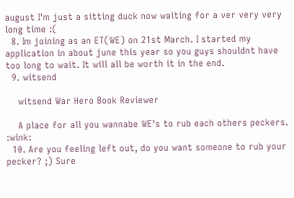august I'm just a sitting duck now waiting for a ver very very long time :(
  8. Im joining as an ET(WE) on 21st March. I started my application in about june this year so you guys shouldnt have too long to wait. It will all be worth it in the end.
  9. witsend

    witsend War Hero Book Reviewer

    A place for all you wannabe WE's to rub each others peckers. :wink:
  10. Are you feeling left out, do you want someone to rub your pecker? ;) Sure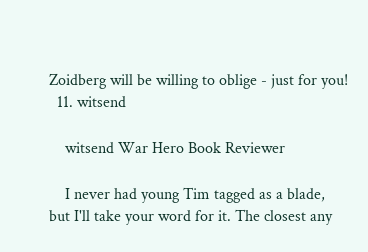Zoidberg will be willing to oblige - just for you!
  11. witsend

    witsend War Hero Book Reviewer

    I never had young Tim tagged as a blade, but I'll take your word for it. The closest any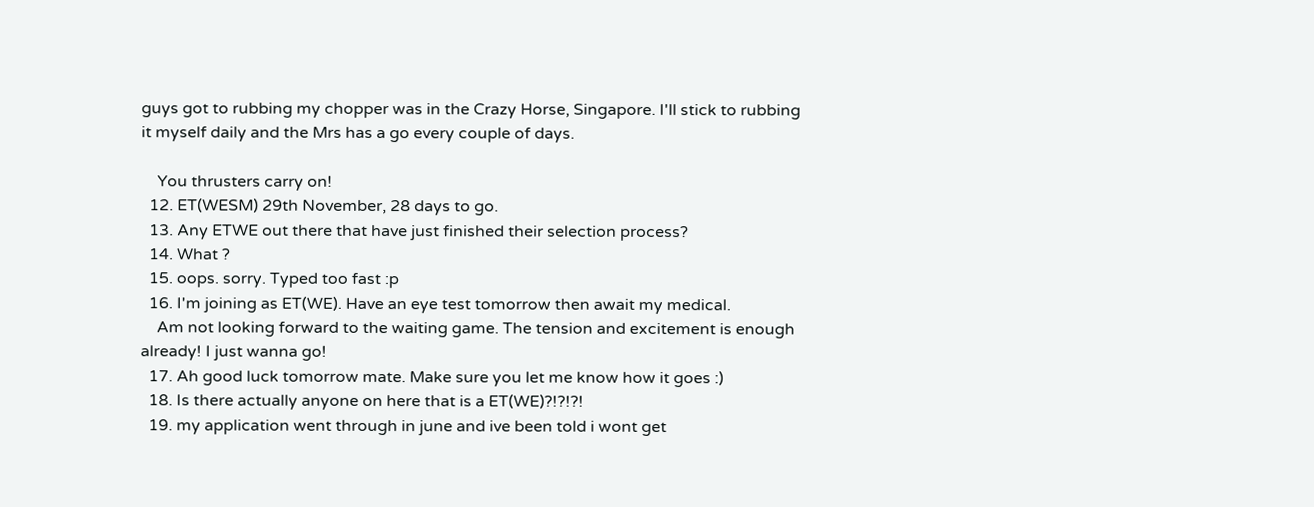guys got to rubbing my chopper was in the Crazy Horse, Singapore. I'll stick to rubbing it myself daily and the Mrs has a go every couple of days.

    You thrusters carry on!
  12. ET(WESM) 29th November, 28 days to go.
  13. Any ETWE out there that have just finished their selection process?
  14. What ?
  15. oops. sorry. Typed too fast :p
  16. I'm joining as ET(WE). Have an eye test tomorrow then await my medical.
    Am not looking forward to the waiting game. The tension and excitement is enough already! I just wanna go!
  17. Ah good luck tomorrow mate. Make sure you let me know how it goes :)
  18. Is there actually anyone on here that is a ET(WE)?!?!?!
  19. my application went through in june and ive been told i wont get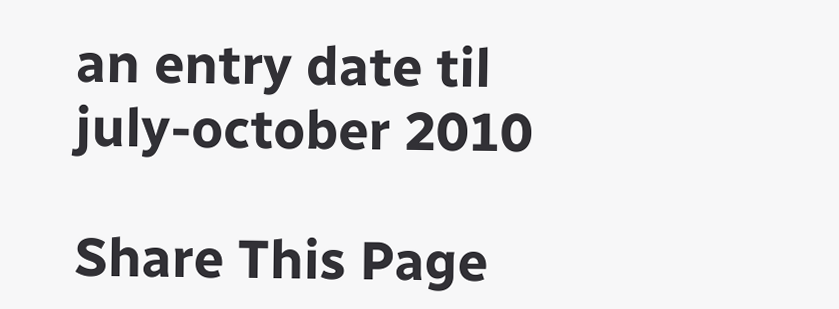an entry date til july-october 2010

Share This Page